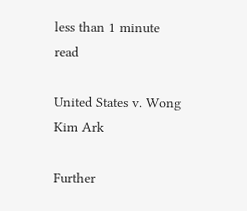less than 1 minute read

United States v. Wong Kim Ark

Further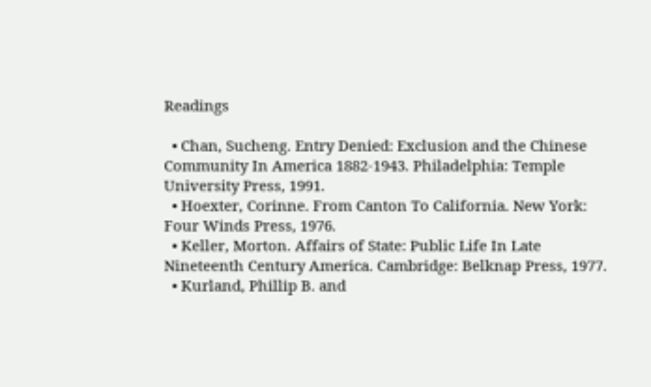Readings

  • Chan, Sucheng. Entry Denied: Exclusion and the Chinese Community In America 1882-1943. Philadelphia: Temple University Press, 1991.
  • Hoexter, Corinne. From Canton To California. New York: Four Winds Press, 1976.
  • Keller, Morton. Affairs of State: Public Life In Late Nineteenth Century America. Cambridge: Belknap Press, 1977.
  • Kurland, Phillip B. and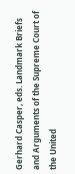Gerhard Casper, eds. Landmark Briefs and Arguments of the Supreme Court of the United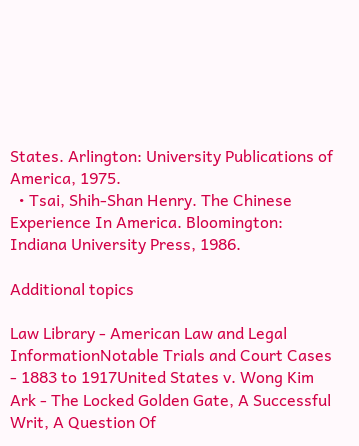States. Arlington: University Publications of America, 1975.
  • Tsai, Shih-Shan Henry. The Chinese Experience In America. Bloomington: Indiana University Press, 1986.

Additional topics

Law Library - American Law and Legal InformationNotable Trials and Court Cases - 1883 to 1917United States v. Wong Kim Ark - The Locked Golden Gate, A Successful Writ, A Question Of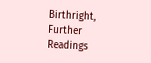Birthright, Further Readings